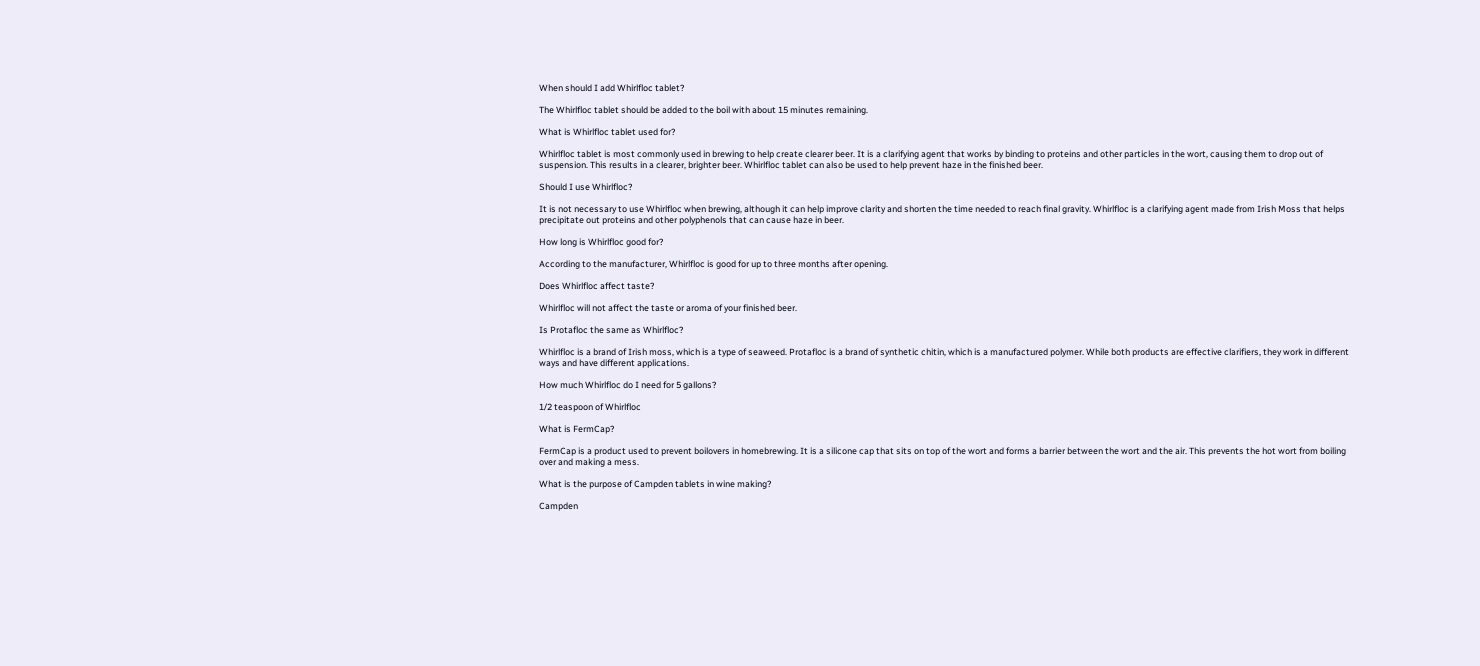When should I add Whirlfloc tablet?

The Whirlfloc tablet should be added to the boil with about 15 minutes remaining.

What is Whirlfloc tablet used for?

Whirlfloc tablet is most commonly used in brewing to help create clearer beer. It is a clarifying agent that works by binding to proteins and other particles in the wort, causing them to drop out of suspension. This results in a clearer, brighter beer. Whirlfloc tablet can also be used to help prevent haze in the finished beer.

Should I use Whirlfloc?

It is not necessary to use Whirlfloc when brewing, although it can help improve clarity and shorten the time needed to reach final gravity. Whirlfloc is a clarifying agent made from Irish Moss that helps precipitate out proteins and other polyphenols that can cause haze in beer.

How long is Whirlfloc good for?

According to the manufacturer, Whirlfloc is good for up to three months after opening.

Does Whirlfloc affect taste?

Whirlfloc will not affect the taste or aroma of your finished beer.

Is Protafloc the same as Whirlfloc?

Whirlfloc is a brand of Irish moss, which is a type of seaweed. Protafloc is a brand of synthetic chitin, which is a manufactured polymer. While both products are effective clarifiers, they work in different ways and have different applications.

How much Whirlfloc do I need for 5 gallons?

1/2 teaspoon of Whirlfloc

What is FermCap?

FermCap is a product used to prevent boilovers in homebrewing. It is a silicone cap that sits on top of the wort and forms a barrier between the wort and the air. This prevents the hot wort from boiling over and making a mess.

What is the purpose of Campden tablets in wine making?

Campden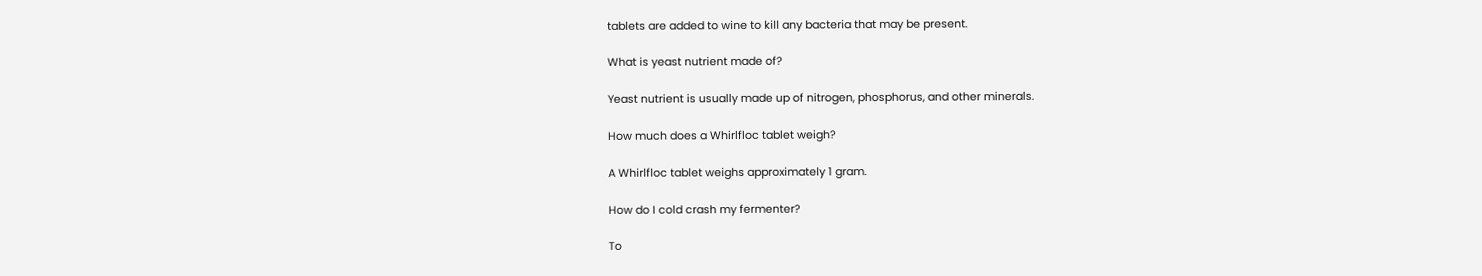tablets are added to wine to kill any bacteria that may be present.

What is yeast nutrient made of?

Yeast nutrient is usually made up of nitrogen, phosphorus, and other minerals.

How much does a Whirlfloc tablet weigh?

A Whirlfloc tablet weighs approximately 1 gram.

How do I cold crash my fermenter?

To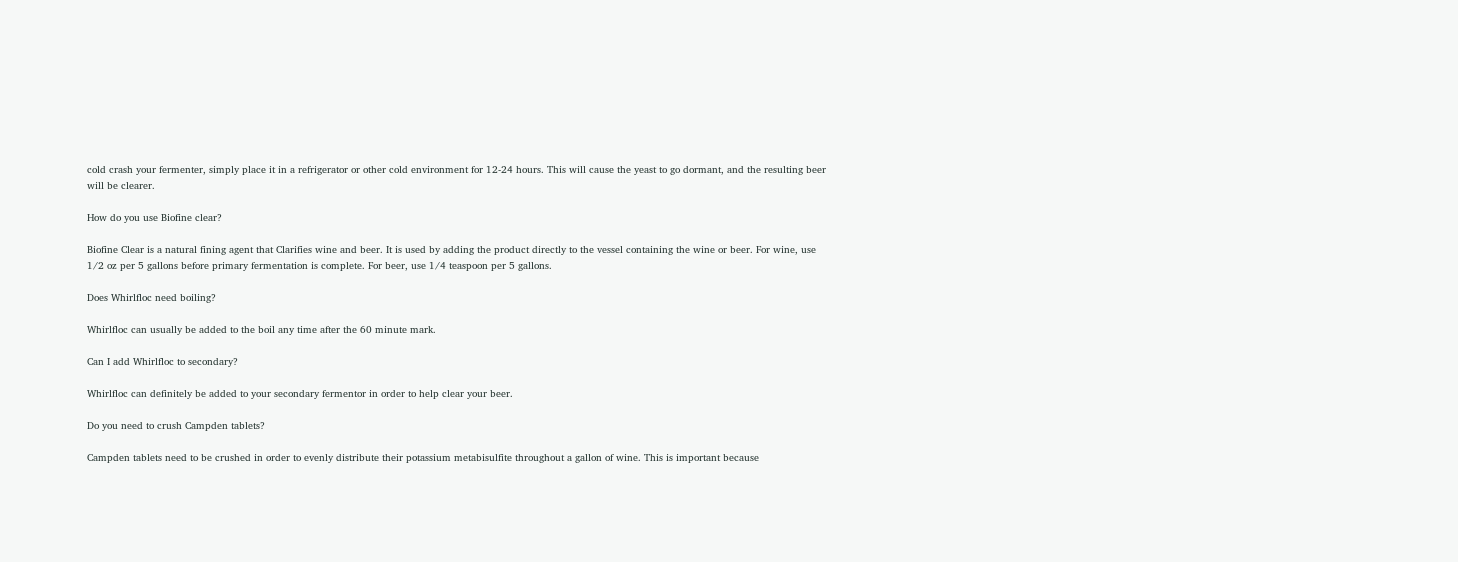cold crash your fermenter, simply place it in a refrigerator or other cold environment for 12-24 hours. This will cause the yeast to go dormant, and the resulting beer will be clearer.

How do you use Biofine clear?

Biofine Clear is a natural fining agent that Clarifies wine and beer. It is used by adding the product directly to the vessel containing the wine or beer. For wine, use 1/2 oz per 5 gallons before primary fermentation is complete. For beer, use 1/4 teaspoon per 5 gallons.

Does Whirlfloc need boiling?

Whirlfloc can usually be added to the boil any time after the 60 minute mark.

Can I add Whirlfloc to secondary?

Whirlfloc can definitely be added to your secondary fermentor in order to help clear your beer.

Do you need to crush Campden tablets?

Campden tablets need to be crushed in order to evenly distribute their potassium metabisulfite throughout a gallon of wine. This is important because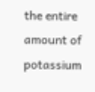the entire amount of potassium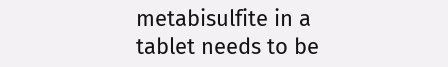metabisulfite in a tablet needs to be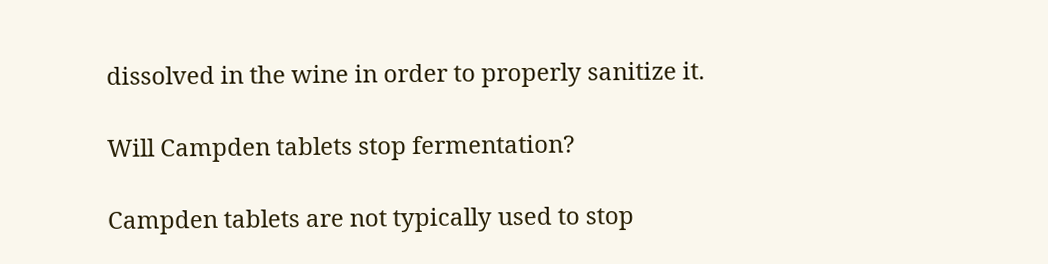dissolved in the wine in order to properly sanitize it.

Will Campden tablets stop fermentation?

Campden tablets are not typically used to stop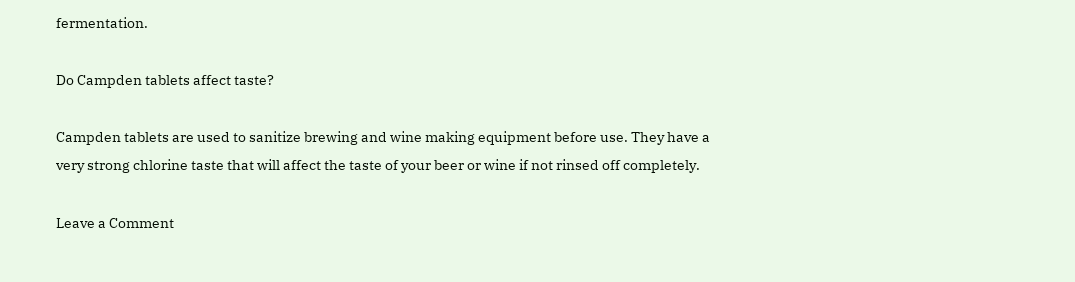fermentation.

Do Campden tablets affect taste?

Campden tablets are used to sanitize brewing and wine making equipment before use. They have a very strong chlorine taste that will affect the taste of your beer or wine if not rinsed off completely.

Leave a Comment